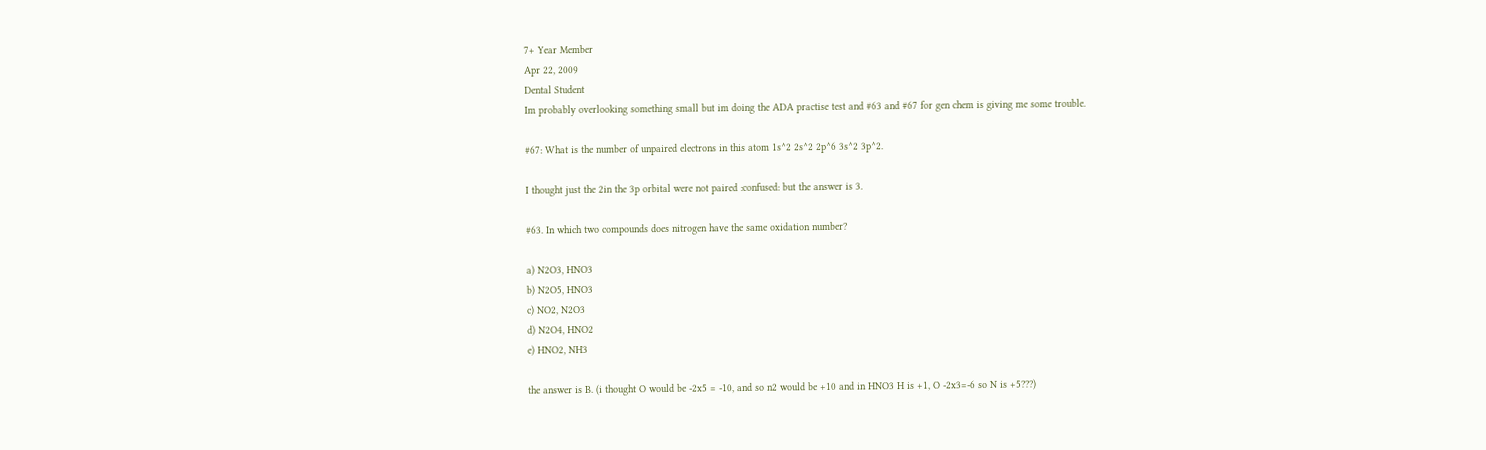7+ Year Member
Apr 22, 2009
Dental Student
Im probably overlooking something small but im doing the ADA practise test and #63 and #67 for gen chem is giving me some trouble.

#67: What is the number of unpaired electrons in this atom 1s^2 2s^2 2p^6 3s^2 3p^2.

I thought just the 2in the 3p orbital were not paired :confused: but the answer is 3.

#63. In which two compounds does nitrogen have the same oxidation number?

a) N2O3, HNO3
b) N2O5, HNO3
c) NO2, N2O3
d) N2O4, HNO2
e) HNO2, NH3

the answer is B. (i thought O would be -2x5 = -10, and so n2 would be +10 and in HNO3 H is +1, O -2x3=-6 so N is +5???)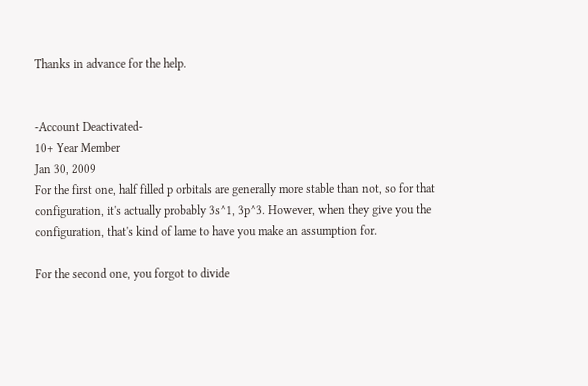Thanks in advance for the help.


-Account Deactivated-
10+ Year Member
Jan 30, 2009
For the first one, half filled p orbitals are generally more stable than not, so for that configuration, it's actually probably 3s^1, 3p^3. However, when they give you the configuration, that's kind of lame to have you make an assumption for.

For the second one, you forgot to divide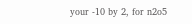your -10 by 2, for n2o5